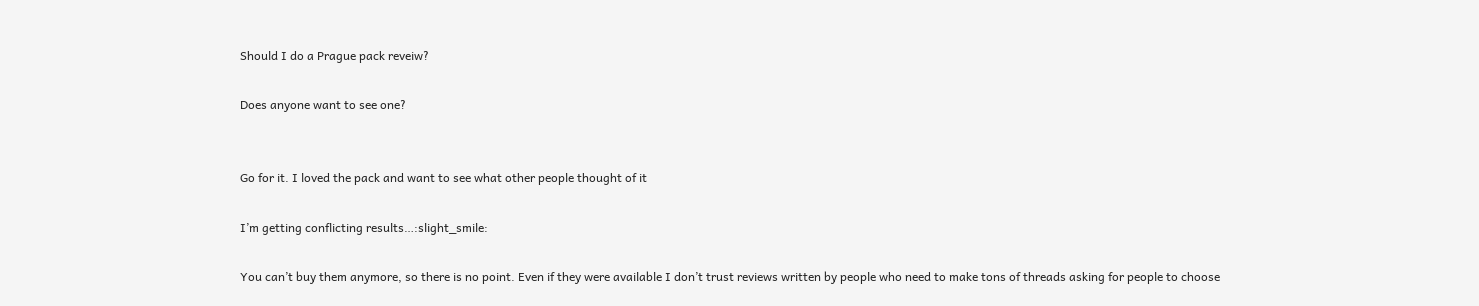Should I do a Prague pack reveiw?

Does anyone want to see one?


Go for it. I loved the pack and want to see what other people thought of it

I’m getting conflicting results…:slight_smile:

You can’t buy them anymore, so there is no point. Even if they were available I don’t trust reviews written by people who need to make tons of threads asking for people to choose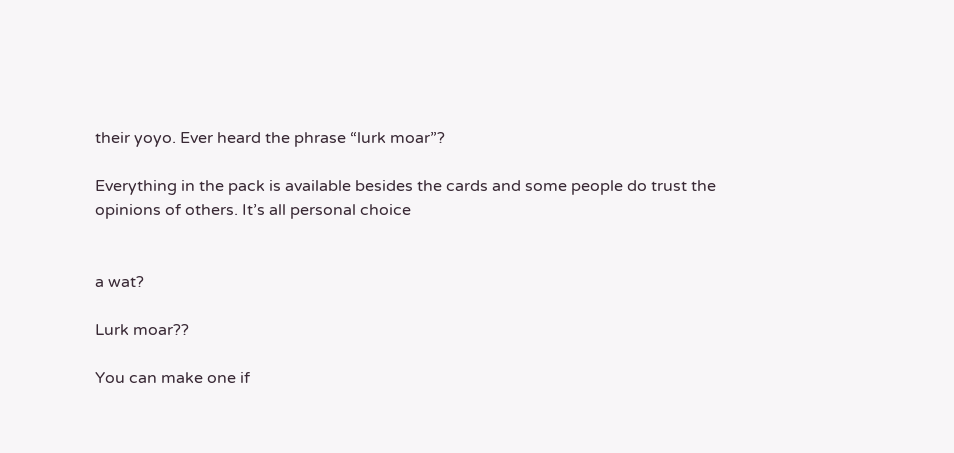their yoyo. Ever heard the phrase “lurk moar”?

Everything in the pack is available besides the cards and some people do trust the opinions of others. It’s all personal choice


a wat?

Lurk moar??

You can make one if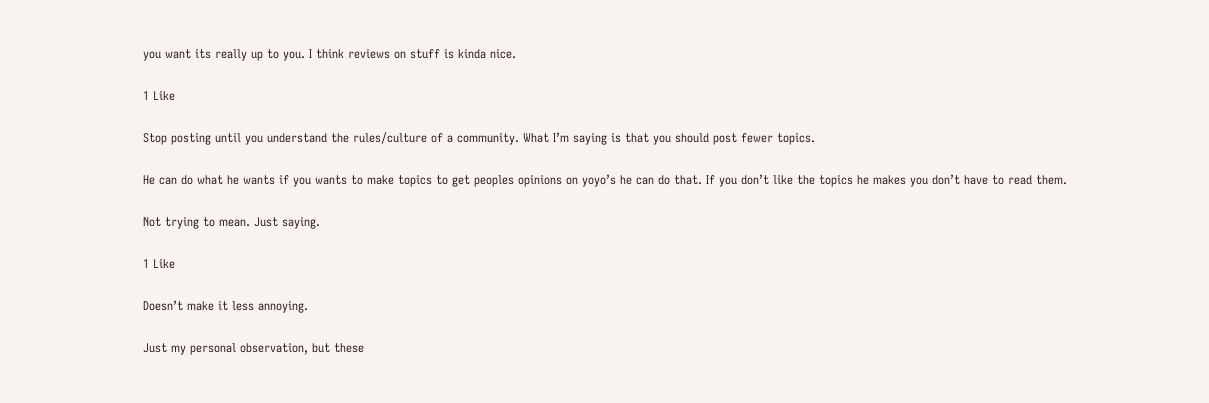you want its really up to you. I think reviews on stuff is kinda nice.

1 Like

Stop posting until you understand the rules/culture of a community. What I’m saying is that you should post fewer topics.

He can do what he wants if you wants to make topics to get peoples opinions on yoyo’s he can do that. If you don’t like the topics he makes you don’t have to read them.

Not trying to mean. Just saying.

1 Like

Doesn’t make it less annoying.

Just my personal observation, but these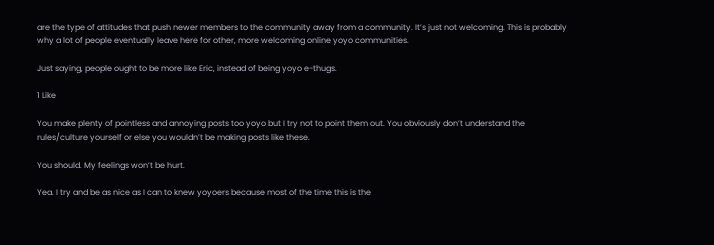are the type of attitudes that push newer members to the community away from a community. It’s just not welcoming. This is probably why a lot of people eventually leave here for other, more welcoming online yoyo communities.

Just saying, people ought to be more like Eric, instead of being yoyo e-thugs.

1 Like

You make plenty of pointless and annoying posts too yoyo but I try not to point them out. You obviously don’t understand the rules/culture yourself or else you wouldn’t be making posts like these.

You should. My feelings won’t be hurt.

Yea. I try and be as nice as I can to knew yoyoers because most of the time this is the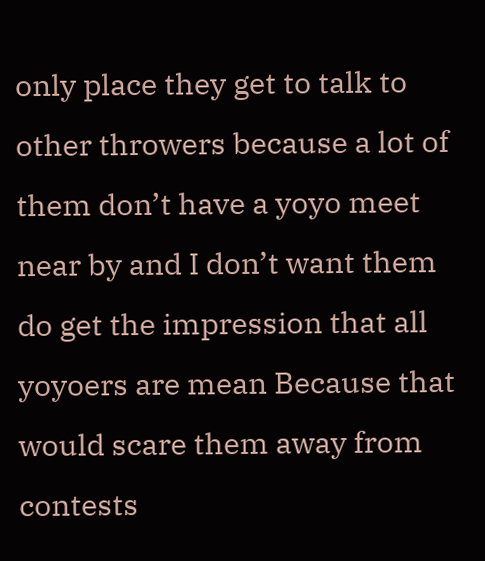only place they get to talk to other throwers because a lot of them don’t have a yoyo meet near by and I don’t want them do get the impression that all yoyoers are mean Because that would scare them away from contests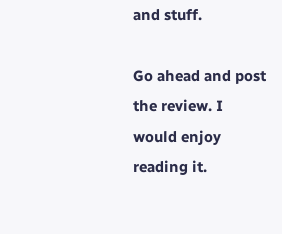and stuff.

Go ahead and post the review. I would enjoy reading it.